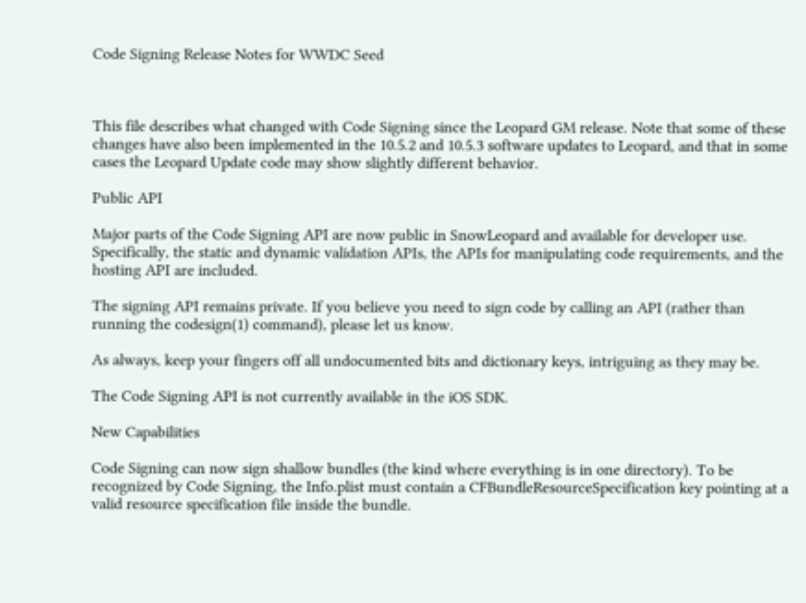Code Signing Release Notes for WWDC Seed



This file describes what changed with Code Signing since the Leopard GM release. Note that some of these changes have also been implemented in the 10.5.2 and 10.5.3 software updates to Leopard, and that in some cases the Leopard Update code may show slightly different behavior.

Public API

Major parts of the Code Signing API are now public in SnowLeopard and available for developer use. Specifically, the static and dynamic validation APIs, the APIs for manipulating code requirements, and the hosting API are included.

The signing API remains private. If you believe you need to sign code by calling an API (rather than running the codesign(1) command), please let us know.

As always, keep your fingers off all undocumented bits and dictionary keys, intriguing as they may be.

The Code Signing API is not currently available in the iOS SDK.

New Capabilities

Code Signing can now sign shallow bundles (the kind where everything is in one directory). To be recognized by Code Signing, the Info.plist must contain a CFBundleResourceSpecification key pointing at a valid resource specification file inside the bundle.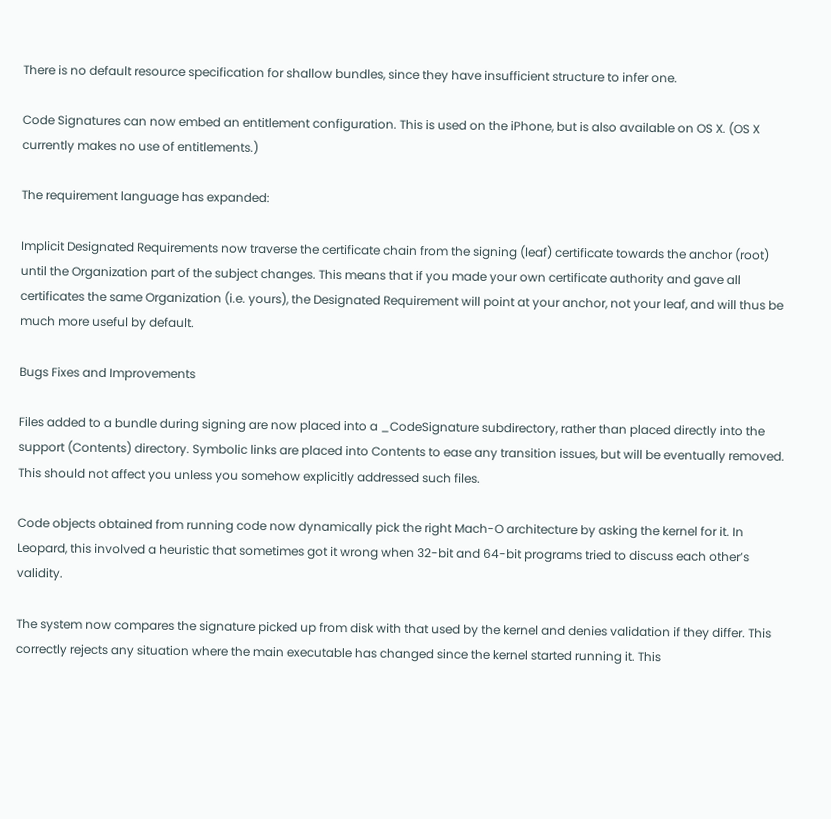There is no default resource specification for shallow bundles, since they have insufficient structure to infer one.

Code Signatures can now embed an entitlement configuration. This is used on the iPhone, but is also available on OS X. (OS X currently makes no use of entitlements.)

The requirement language has expanded:

Implicit Designated Requirements now traverse the certificate chain from the signing (leaf) certificate towards the anchor (root) until the Organization part of the subject changes. This means that if you made your own certificate authority and gave all certificates the same Organization (i.e. yours), the Designated Requirement will point at your anchor, not your leaf, and will thus be much more useful by default.

Bugs Fixes and Improvements

Files added to a bundle during signing are now placed into a _CodeSignature subdirectory, rather than placed directly into the support (Contents) directory. Symbolic links are placed into Contents to ease any transition issues, but will be eventually removed. This should not affect you unless you somehow explicitly addressed such files.

Code objects obtained from running code now dynamically pick the right Mach-O architecture by asking the kernel for it. In Leopard, this involved a heuristic that sometimes got it wrong when 32-bit and 64-bit programs tried to discuss each other’s validity.

The system now compares the signature picked up from disk with that used by the kernel and denies validation if they differ. This correctly rejects any situation where the main executable has changed since the kernel started running it. This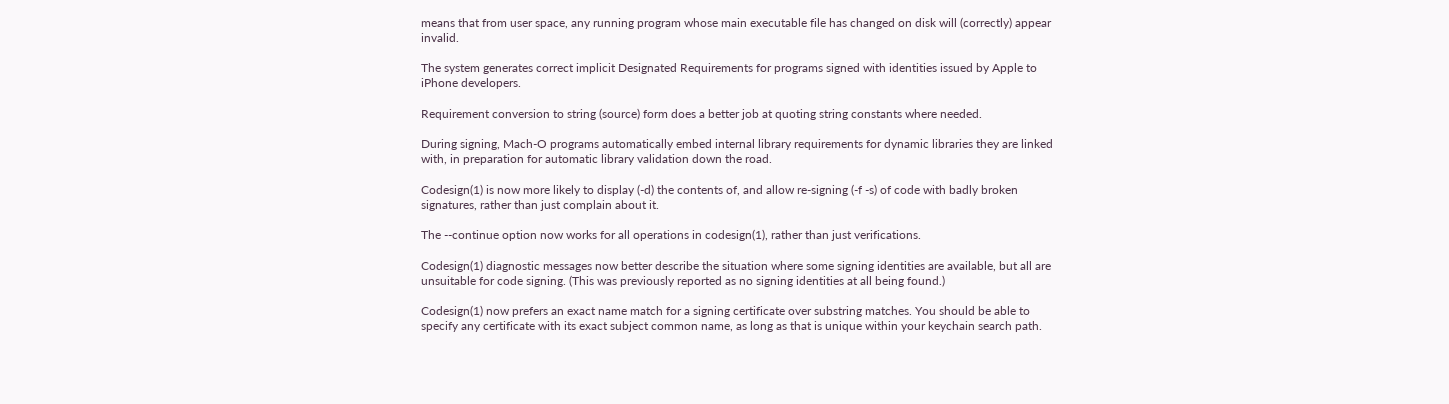means that from user space, any running program whose main executable file has changed on disk will (correctly) appear invalid.

The system generates correct implicit Designated Requirements for programs signed with identities issued by Apple to iPhone developers.

Requirement conversion to string (source) form does a better job at quoting string constants where needed.

During signing, Mach-O programs automatically embed internal library requirements for dynamic libraries they are linked with, in preparation for automatic library validation down the road.

Codesign(1) is now more likely to display (-d) the contents of, and allow re-signing (-f -s) of code with badly broken signatures, rather than just complain about it.

The --continue option now works for all operations in codesign(1), rather than just verifications.

Codesign(1) diagnostic messages now better describe the situation where some signing identities are available, but all are unsuitable for code signing. (This was previously reported as no signing identities at all being found.)

Codesign(1) now prefers an exact name match for a signing certificate over substring matches. You should be able to specify any certificate with its exact subject common name, as long as that is unique within your keychain search path.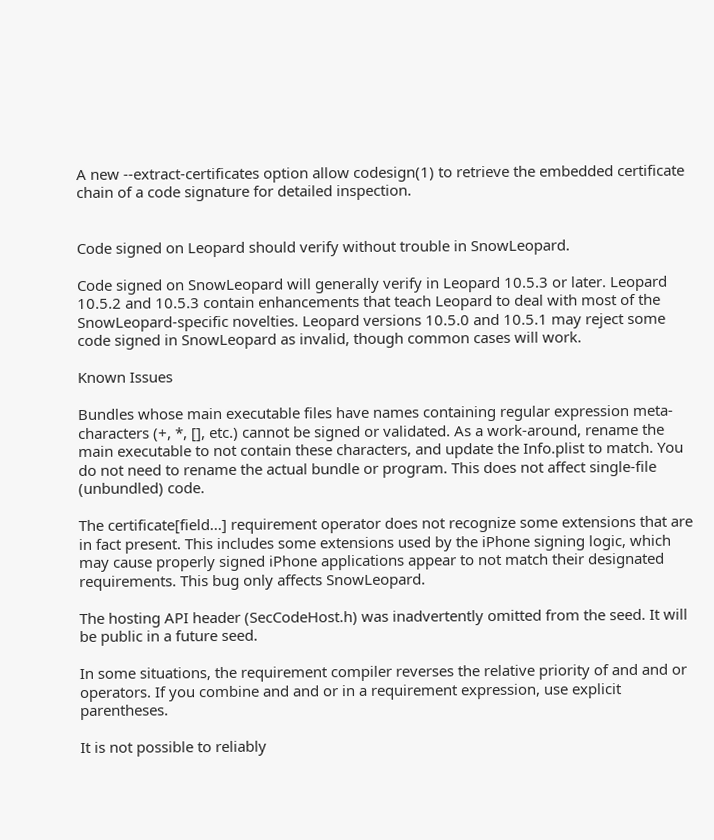A new --extract-certificates option allow codesign(1) to retrieve the embedded certificate chain of a code signature for detailed inspection.


Code signed on Leopard should verify without trouble in SnowLeopard.

Code signed on SnowLeopard will generally verify in Leopard 10.5.3 or later. Leopard 10.5.2 and 10.5.3 contain enhancements that teach Leopard to deal with most of the SnowLeopard-specific novelties. Leopard versions 10.5.0 and 10.5.1 may reject some code signed in SnowLeopard as invalid, though common cases will work.

Known Issues

Bundles whose main executable files have names containing regular expression meta-characters (+, *, [], etc.) cannot be signed or validated. As a work-around, rename the main executable to not contain these characters, and update the Info.plist to match. You do not need to rename the actual bundle or program. This does not affect single-file (unbundled) code.

The certificate[field...] requirement operator does not recognize some extensions that are in fact present. This includes some extensions used by the iPhone signing logic, which may cause properly signed iPhone applications appear to not match their designated requirements. This bug only affects SnowLeopard.

The hosting API header (SecCodeHost.h) was inadvertently omitted from the seed. It will be public in a future seed.

In some situations, the requirement compiler reverses the relative priority of and and or operators. If you combine and and or in a requirement expression, use explicit parentheses.

It is not possible to reliably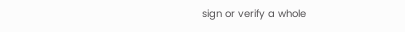sign or verify a whole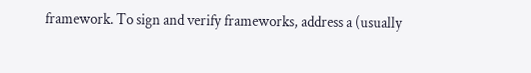framework. To sign and verify frameworks, address a (usually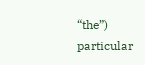“the”) particular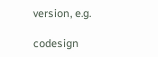version, e.g.

codesign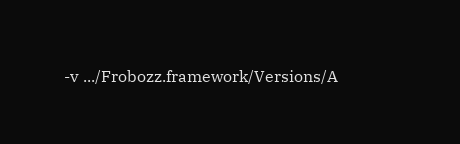-v .../Frobozz.framework/Versions/A